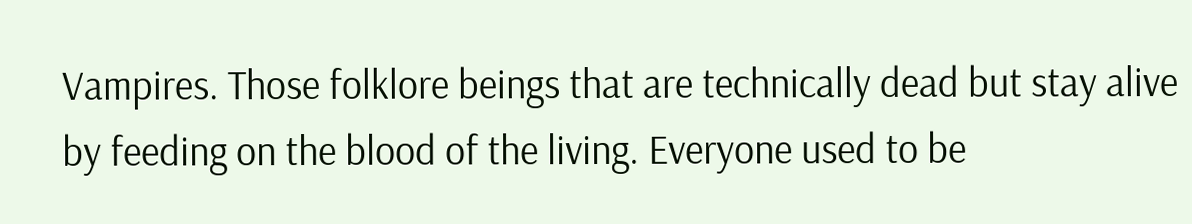Vampires. Those folklore beings that are technically dead but stay alive by feeding on the blood of the living. Everyone used to be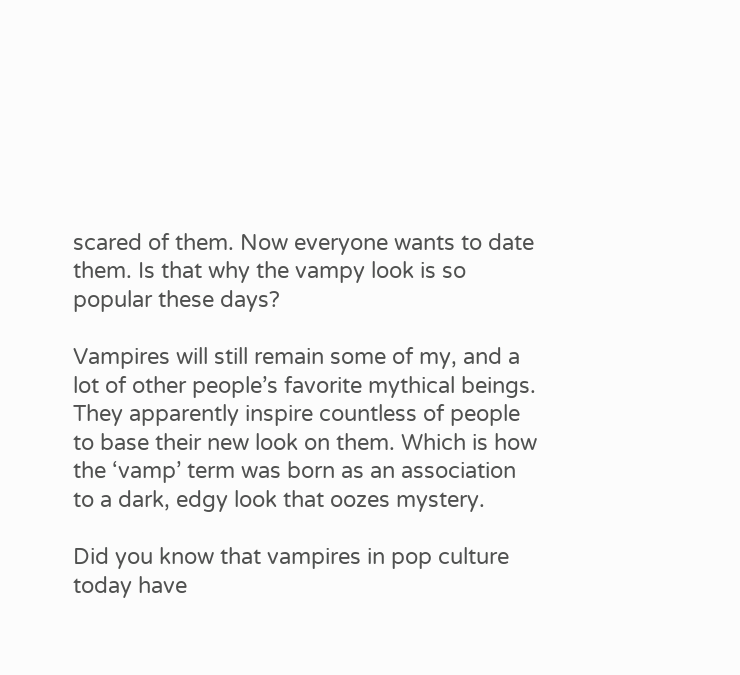scared of them. Now everyone wants to date them. Is that why the vampy look is so popular these days?

Vampires will still remain some of my, and a lot of other people’s favorite mythical beings. They apparently inspire countless of people to base their new look on them. Which is how the ‘vamp’ term was born as an association to a dark, edgy look that oozes mystery.

Did you know that vampires in pop culture today have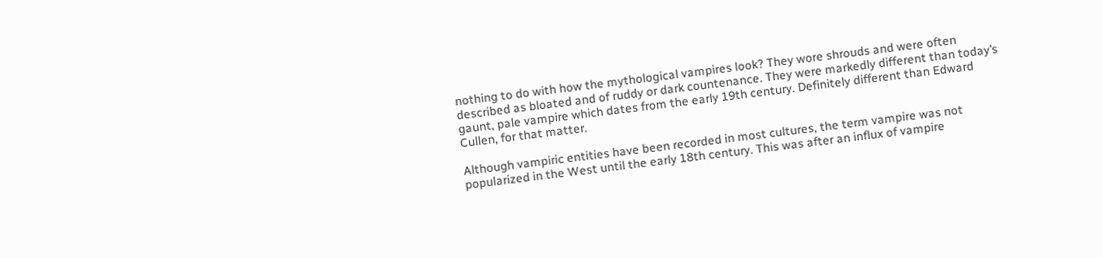nothing to do with how the mythological vampires look? They wore shrouds and were often described as bloated and of ruddy or dark countenance. They were markedly different than today’s gaunt, pale vampire which dates from the early 19th century. Definitely different than Edward Cullen, for that matter.

Although vampiric entities have been recorded in most cultures, the term vampire was not popularized in the West until the early 18th century. This was after an influx of vampire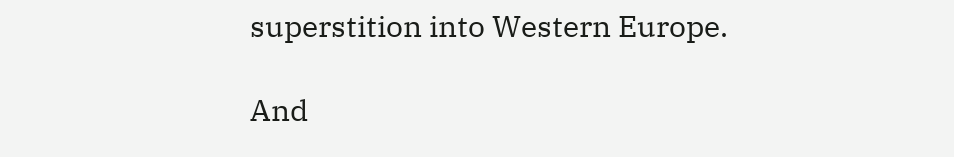superstition into Western Europe.

And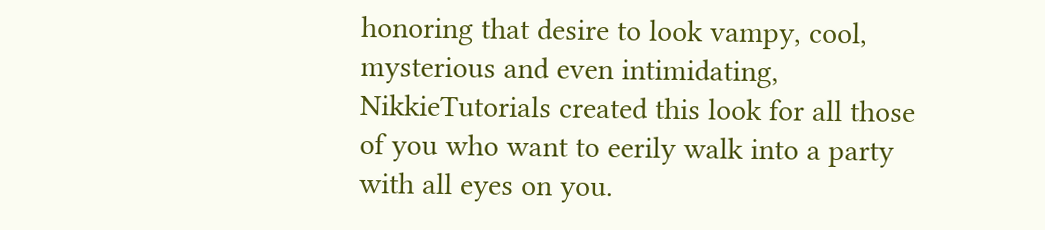honoring that desire to look vampy, cool, mysterious and even intimidating, NikkieTutorials created this look for all those of you who want to eerily walk into a party with all eyes on you.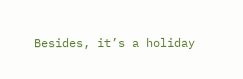Besides, it’s a holiday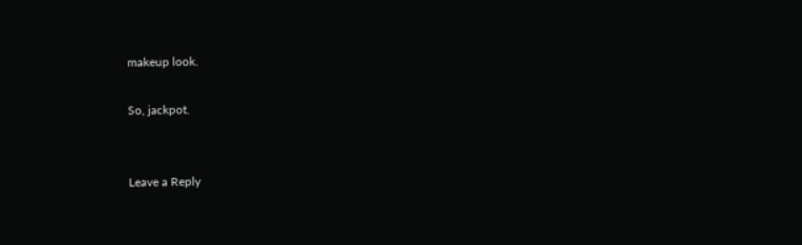makeup look.

So, jackpot.


Leave a Reply